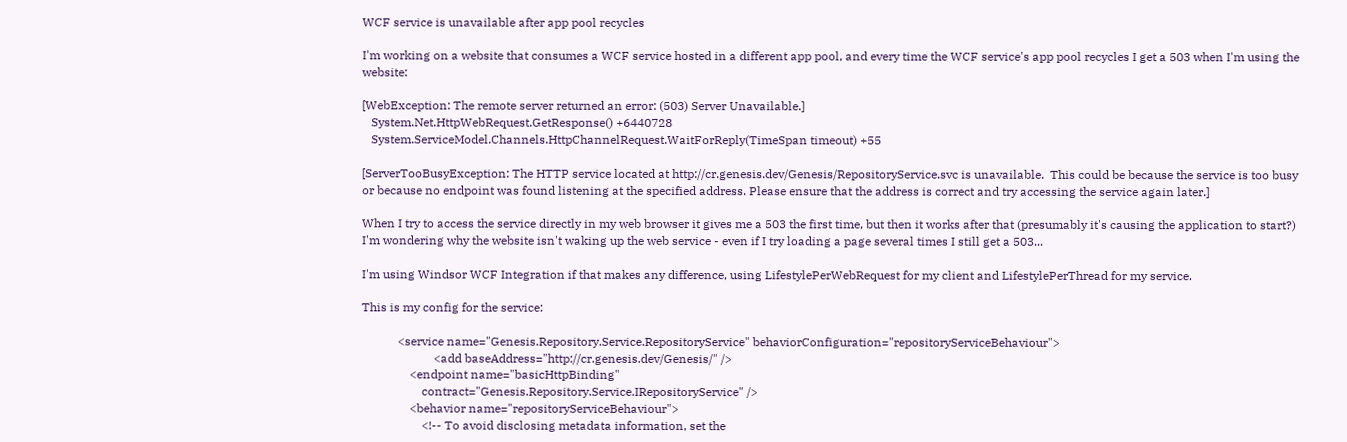WCF service is unavailable after app pool recycles

I'm working on a website that consumes a WCF service hosted in a different app pool, and every time the WCF service's app pool recycles I get a 503 when I'm using the website:

[WebException: The remote server returned an error: (503) Server Unavailable.]
   System.Net.HttpWebRequest.GetResponse() +6440728
   System.ServiceModel.Channels.HttpChannelRequest.WaitForReply(TimeSpan timeout) +55

[ServerTooBusyException: The HTTP service located at http://cr.genesis.dev/Genesis/RepositoryService.svc is unavailable.  This could be because the service is too busy or because no endpoint was found listening at the specified address. Please ensure that the address is correct and try accessing the service again later.]

When I try to access the service directly in my web browser it gives me a 503 the first time, but then it works after that (presumably it's causing the application to start?) I'm wondering why the website isn't waking up the web service - even if I try loading a page several times I still get a 503...

I'm using Windsor WCF Integration if that makes any difference, using LifestylePerWebRequest for my client and LifestylePerThread for my service.

This is my config for the service:

            <service name="Genesis.Repository.Service.RepositoryService" behaviorConfiguration="repositoryServiceBehaviour">
                        <add baseAddress="http://cr.genesis.dev/Genesis/" />
                <endpoint name="basicHttpBinding"
                    contract="Genesis.Repository.Service.IRepositoryService" />
                <behavior name="repositoryServiceBehaviour">
                    <!-- To avoid disclosing metadata information, set the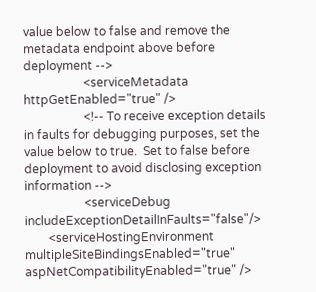value below to false and remove the metadata endpoint above before deployment -->
                    <serviceMetadata httpGetEnabled="true" />
                    <!-- To receive exception details in faults for debugging purposes, set the value below to true.  Set to false before deployment to avoid disclosing exception information -->
                    <serviceDebug includeExceptionDetailInFaults="false"/>
        <serviceHostingEnvironment multipleSiteBindingsEnabled="true" aspNetCompatibilityEnabled="true" />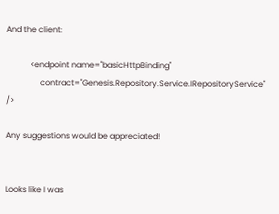And the client:

            <endpoint name="basicHttpBinding"
                 contract="Genesis.Repository.Service.IRepositoryService" />

Any suggestions would be appreciated!


Looks like I was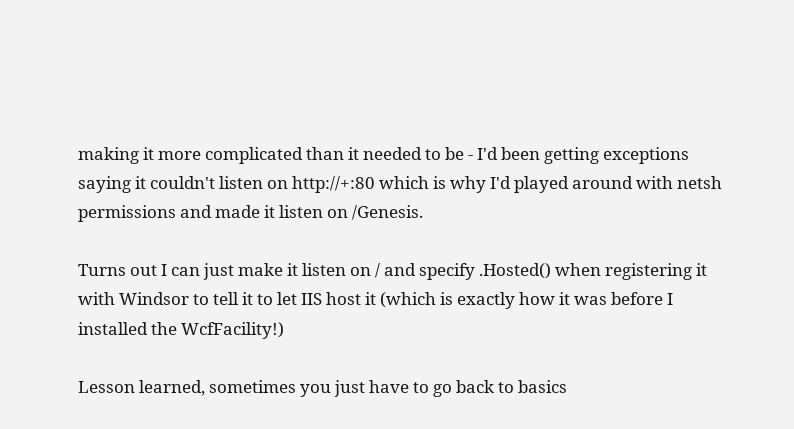making it more complicated than it needed to be - I'd been getting exceptions saying it couldn't listen on http://+:80 which is why I'd played around with netsh permissions and made it listen on /Genesis.

Turns out I can just make it listen on / and specify .Hosted() when registering it with Windsor to tell it to let IIS host it (which is exactly how it was before I installed the WcfFacility!)

Lesson learned, sometimes you just have to go back to basics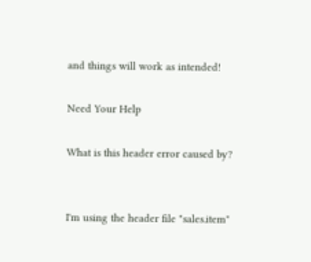and things will work as intended!

Need Your Help

What is this header error caused by?


I'm using the header file "sales.item"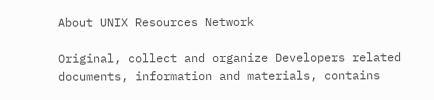About UNIX Resources Network

Original, collect and organize Developers related documents, information and materials, contains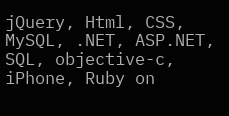jQuery, Html, CSS, MySQL, .NET, ASP.NET, SQL, objective-c, iPhone, Ruby on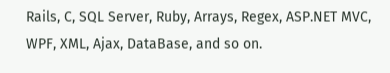Rails, C, SQL Server, Ruby, Arrays, Regex, ASP.NET MVC, WPF, XML, Ajax, DataBase, and so on.